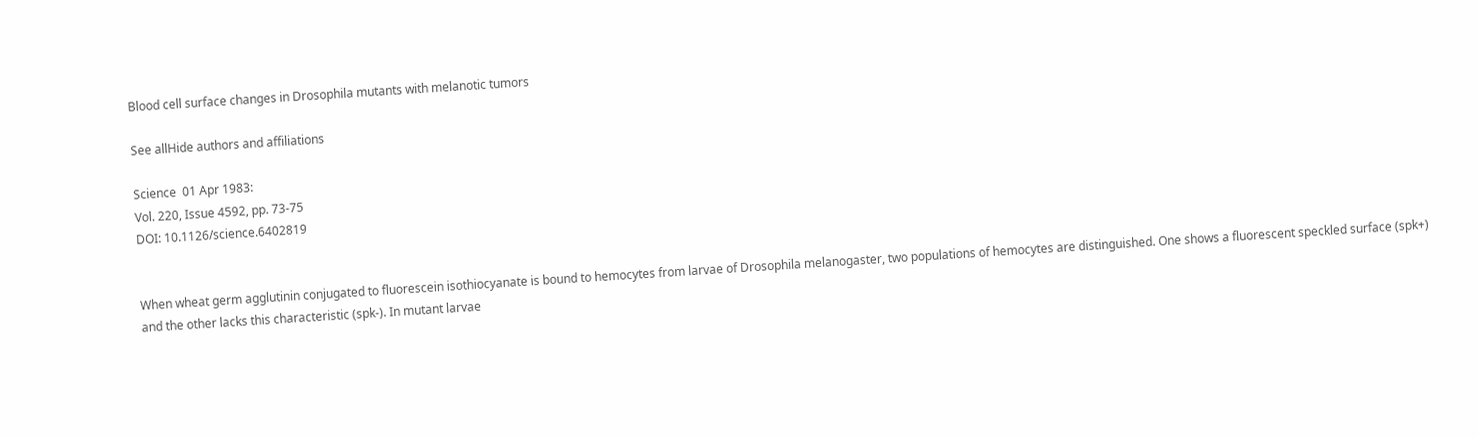Blood cell surface changes in Drosophila mutants with melanotic tumors

See allHide authors and affiliations

Science  01 Apr 1983:
Vol. 220, Issue 4592, pp. 73-75
DOI: 10.1126/science.6402819


When wheat germ agglutinin conjugated to fluorescein isothiocyanate is bound to hemocytes from larvae of Drosophila melanogaster, two populations of hemocytes are distinguished. One shows a fluorescent speckled surface (spk+) and the other lacks this characteristic (spk-). In mutant larvae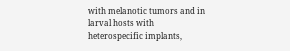with melanotic tumors and in larval hosts with heterospecific implants,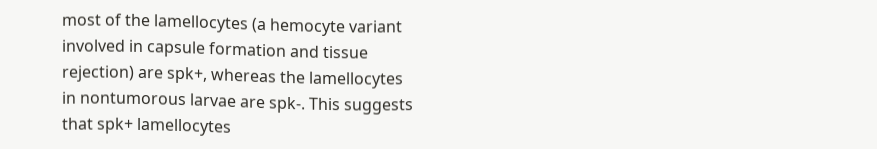most of the lamellocytes (a hemocyte variant involved in capsule formation and tissue rejection) are spk+, whereas the lamellocytes in nontumorous larvae are spk-. This suggests that spk+ lamellocytes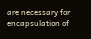are necessary for encapsulation of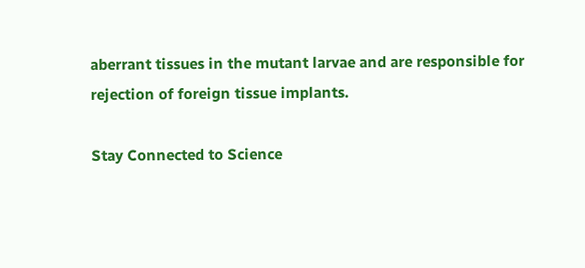aberrant tissues in the mutant larvae and are responsible for rejection of foreign tissue implants.

Stay Connected to Science